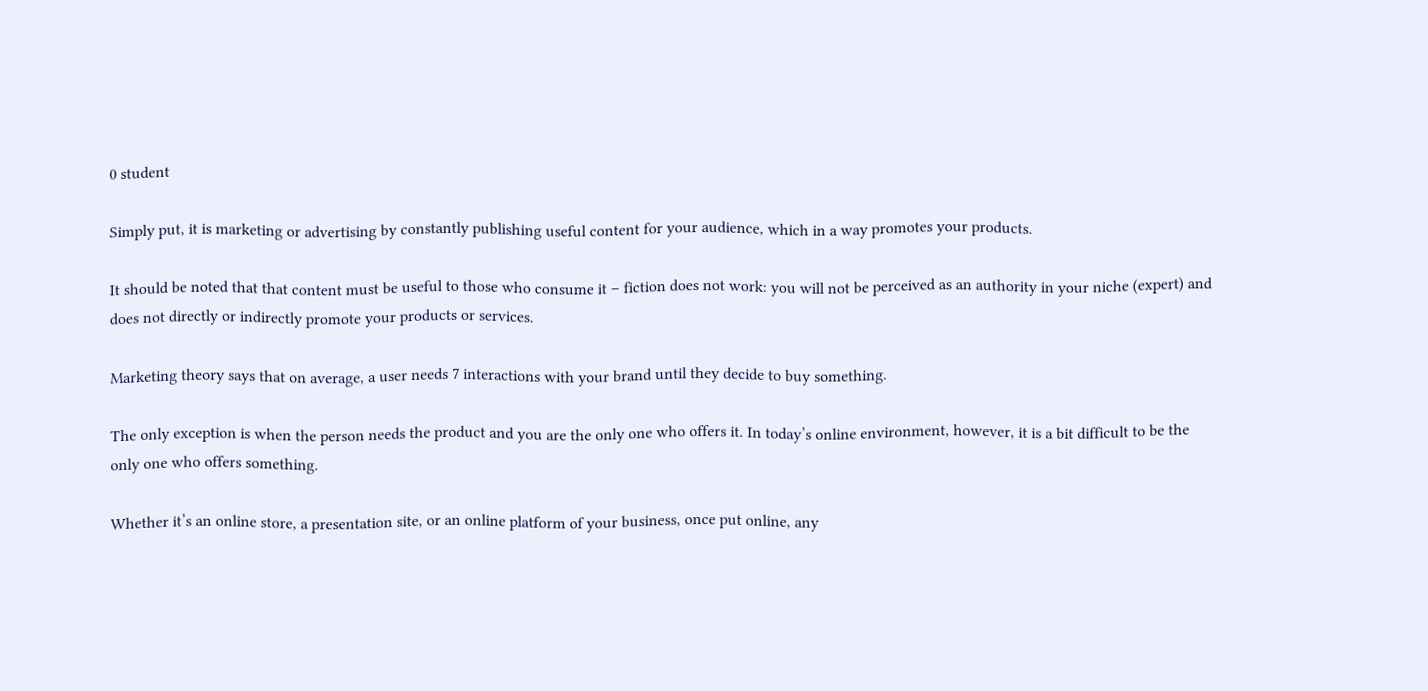0 student

Simply put, it is marketing or advertising by constantly publishing useful content for your audience, which in a way promotes your products.

It should be noted that that content must be useful to those who consume it – fiction does not work: you will not be perceived as an authority in your niche (expert) and does not directly or indirectly promote your products or services.

Marketing theory says that on average, a user needs 7 interactions with your brand until they decide to buy something.

The only exception is when the person needs the product and you are the only one who offers it. In today’s online environment, however, it is a bit difficult to be the only one who offers something.

Whether it’s an online store, a presentation site, or an online platform of your business, once put online, any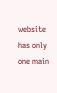website has only one main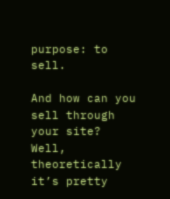purpose: to sell.

And how can you sell through your site? Well, theoretically it’s pretty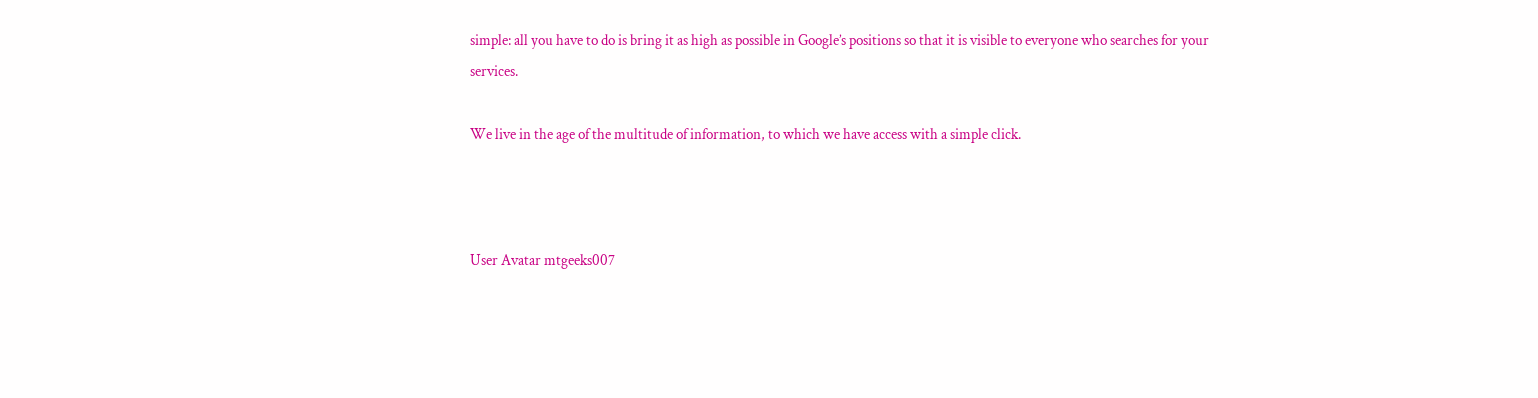simple: all you have to do is bring it as high as possible in Google’s positions so that it is visible to everyone who searches for your services.

We live in the age of the multitude of information, to which we have access with a simple click.



User Avatar mtgeeks007